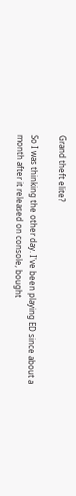Grand theft elite?

So I was thinking the other day. I've been playing ED since about a month after it released on console, bought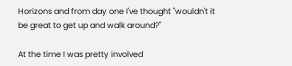Horizons and from day one I've thought "wouldn't it be great to get up and walk around?"

At the time I was pretty involved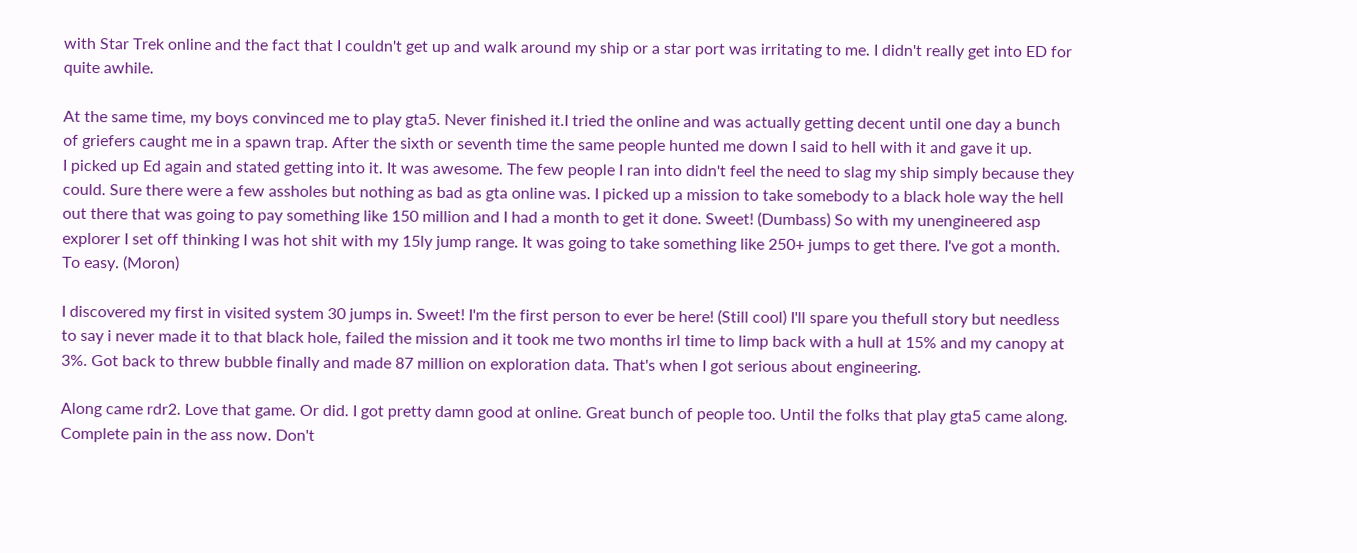with Star Trek online and the fact that I couldn't get up and walk around my ship or a star port was irritating to me. I didn't really get into ED for quite awhile.

At the same time, my boys convinced me to play gta5. Never finished it.I tried the online and was actually getting decent until one day a bunch of griefers caught me in a spawn trap. After the sixth or seventh time the same people hunted me down I said to hell with it and gave it up.
I picked up Ed again and stated getting into it. It was awesome. The few people I ran into didn't feel the need to slag my ship simply because they could. Sure there were a few assholes but nothing as bad as gta online was. I picked up a mission to take somebody to a black hole way the hell out there that was going to pay something like 150 million and I had a month to get it done. Sweet! (Dumbass) So with my unengineered asp explorer I set off thinking I was hot shit with my 15ly jump range. It was going to take something like 250+ jumps to get there. I've got a month. To easy. (Moron)

I discovered my first in visited system 30 jumps in. Sweet! I'm the first person to ever be here! (Still cool) I'll spare you thefull story but needless to say i never made it to that black hole, failed the mission and it took me two months irl time to limp back with a hull at 15% and my canopy at 3%. Got back to threw bubble finally and made 87 million on exploration data. That's when I got serious about engineering.

Along came rdr2. Love that game. Or did. I got pretty damn good at online. Great bunch of people too. Until the folks that play gta5 came along. Complete pain in the ass now. Don't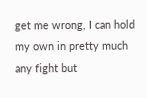get me wrong, I can hold my own in pretty much any fight but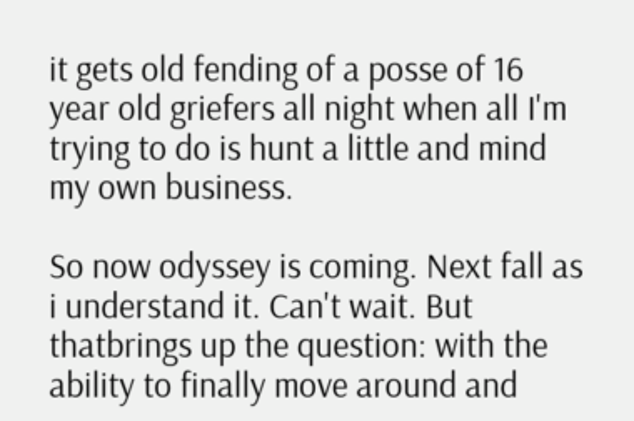it gets old fending of a posse of 16 year old griefers all night when all I'm trying to do is hunt a little and mind my own business.

So now odyssey is coming. Next fall as i understand it. Can't wait. But thatbrings up the question: with the ability to finally move around and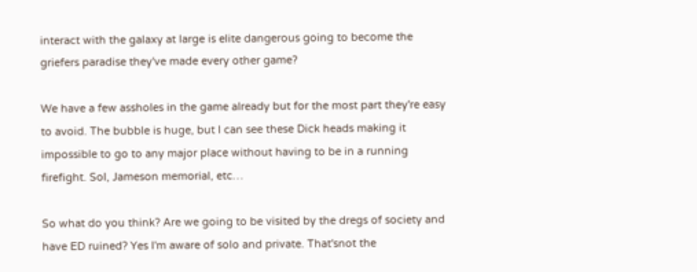interact with the galaxy at large is elite dangerous going to become the griefers paradise they've made every other game?

We have a few assholes in the game already but for the most part they're easy to avoid. The bubble is huge, but I can see these Dick heads making it impossible to go to any major place without having to be in a running firefight. Sol, Jameson memorial, etc…

So what do you think? Are we going to be visited by the dregs of society and have ED ruined? Yes I'm aware of solo and private. That'snot the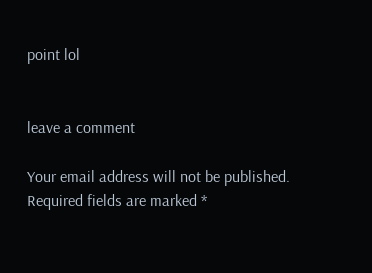point lol


leave a comment

Your email address will not be published. Required fields are marked *